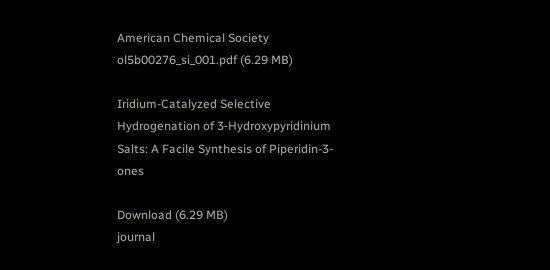American Chemical Society
ol5b00276_si_001.pdf (6.29 MB)

Iridium-Catalyzed Selective Hydrogenation of 3‑Hydroxypyridinium Salts: A Facile Synthesis of Piperidin-3-ones

Download (6.29 MB)
journal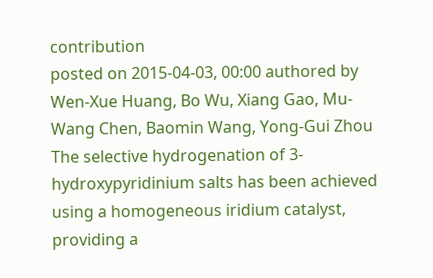contribution
posted on 2015-04-03, 00:00 authored by Wen-Xue Huang, Bo Wu, Xiang Gao, Mu-Wang Chen, Baomin Wang, Yong-Gui Zhou
The selective hydrogenation of 3-hydroxypyridinium salts has been achieved using a homogeneous iridium catalyst, providing a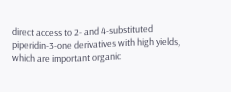direct access to 2- and 4-substituted piperidin-3-one derivatives with high yields, which are important organic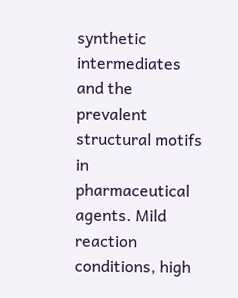synthetic intermediates and the prevalent structural motifs in pharmaceutical agents. Mild reaction conditions, high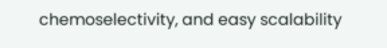chemoselectivity, and easy scalability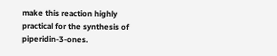make this reaction highly practical for the synthesis of piperidin-3-ones.